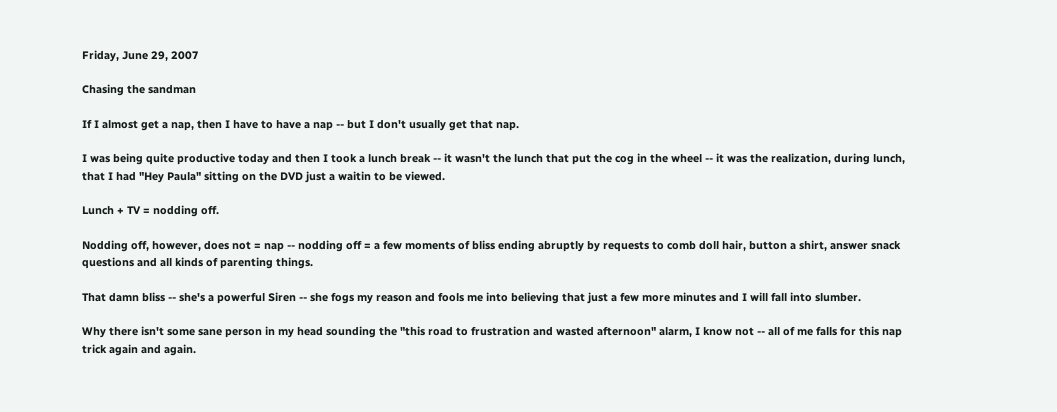Friday, June 29, 2007

Chasing the sandman

If I almost get a nap, then I have to have a nap -- but I don't usually get that nap.

I was being quite productive today and then I took a lunch break -- it wasn't the lunch that put the cog in the wheel -- it was the realization, during lunch, that I had "Hey Paula" sitting on the DVD just a waitin to be viewed.

Lunch + TV = nodding off.

Nodding off, however, does not = nap -- nodding off = a few moments of bliss ending abruptly by requests to comb doll hair, button a shirt, answer snack questions and all kinds of parenting things.

That damn bliss -- she's a powerful Siren -- she fogs my reason and fools me into believing that just a few more minutes and I will fall into slumber.

Why there isn't some sane person in my head sounding the "this road to frustration and wasted afternoon" alarm, I know not -- all of me falls for this nap trick again and again.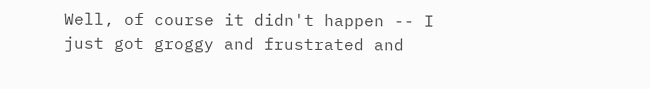Well, of course it didn't happen -- I just got groggy and frustrated and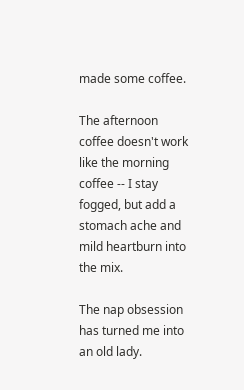made some coffee.

The afternoon coffee doesn't work like the morning coffee -- I stay fogged, but add a stomach ache and mild heartburn into the mix.

The nap obsession has turned me into an old lady.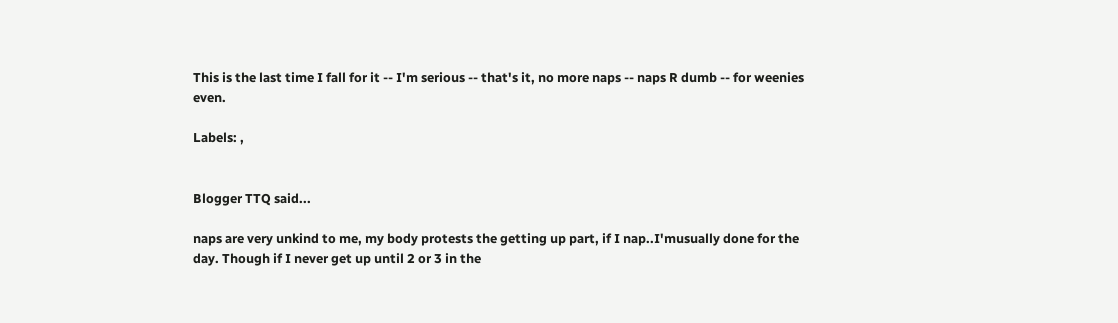This is the last time I fall for it -- I'm serious -- that's it, no more naps -- naps R dumb -- for weenies even.

Labels: ,


Blogger TTQ said...

naps are very unkind to me, my body protests the getting up part, if I nap..I'musually done for the day. Though if I never get up until 2 or 3 in the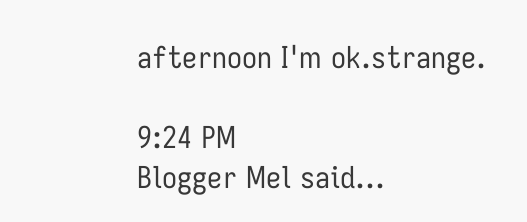afternoon I'm ok.strange.

9:24 PM
Blogger Mel said...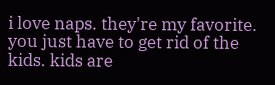i love naps. they're my favorite. you just have to get rid of the kids. kids are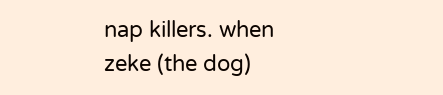nap killers. when zeke (the dog)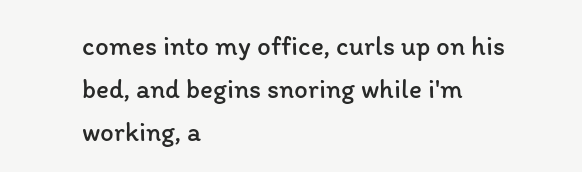comes into my office, curls up on his bed, and begins snoring while i'm working, a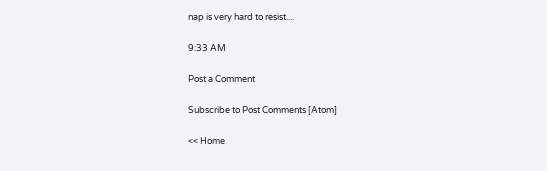nap is very hard to resist....

9:33 AM

Post a Comment

Subscribe to Post Comments [Atom]

<< Home